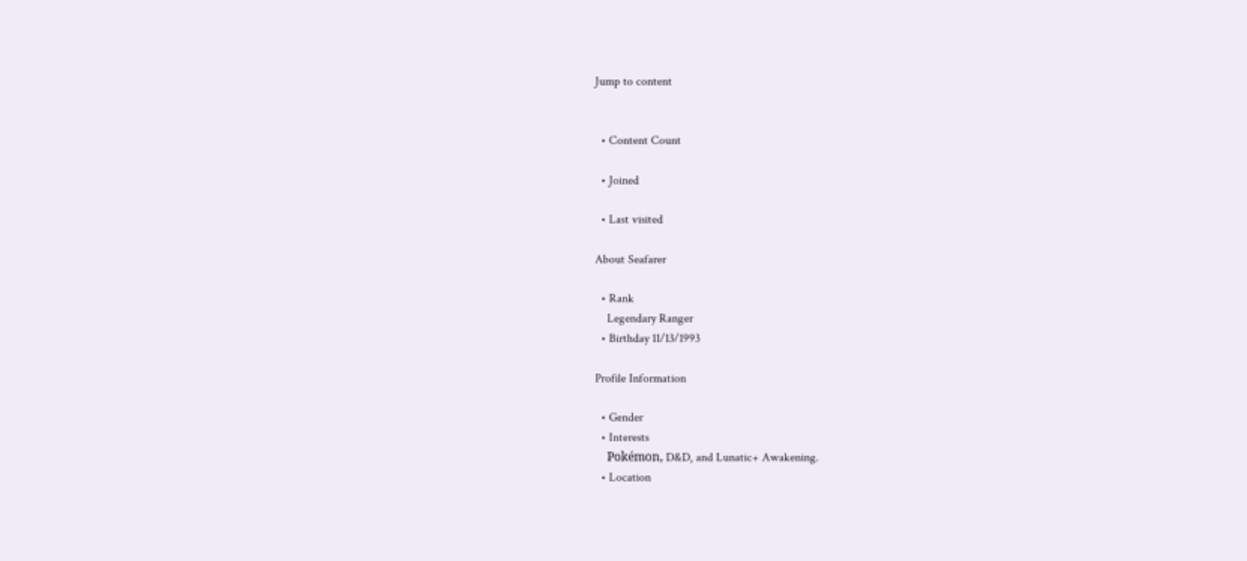Jump to content


  • Content Count

  • Joined

  • Last visited

About Seafarer

  • Rank
    Legendary Ranger
  • Birthday 11/13/1993

Profile Information

  • Gender
  • Interests
    Pokémon, D&D, and Lunatic+ Awakening.
  • Location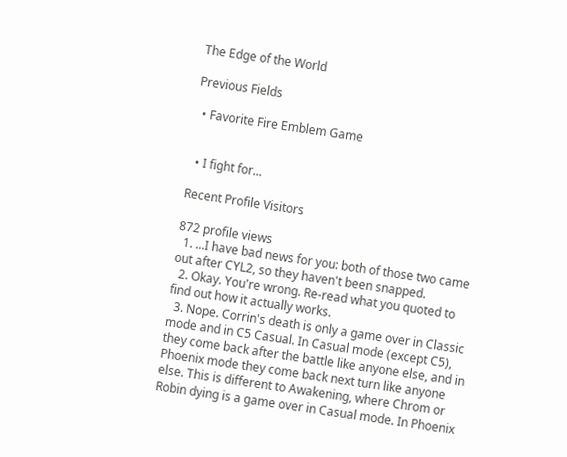The Edge of the World

Previous Fields

  • Favorite Fire Emblem Game


  • I fight for...

Recent Profile Visitors

872 profile views
  1. ...I have bad news for you: both of those two came out after CYL2, so they haven't been snapped.
  2. Okay. You're wrong. Re-read what you quoted to find out how it actually works.
  3. Nope. Corrin's death is only a game over in Classic mode and in C5 Casual. In Casual mode (except C5), they come back after the battle like anyone else, and in Phoenix mode they come back next turn like anyone else. This is different to Awakening, where Chrom or Robin dying is a game over in Casual mode. In Phoenix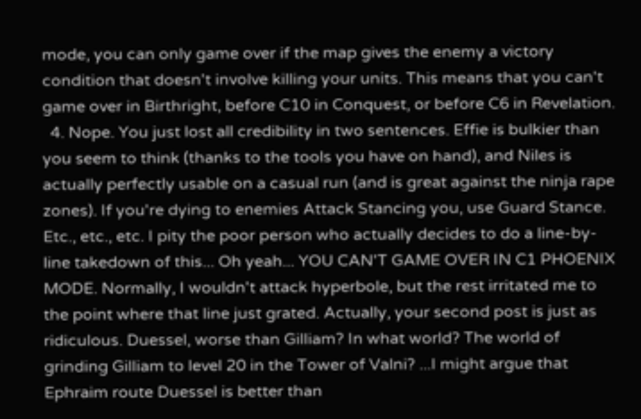mode, you can only game over if the map gives the enemy a victory condition that doesn't involve killing your units. This means that you can't game over in Birthright, before C10 in Conquest, or before C6 in Revelation.
  4. Nope. You just lost all credibility in two sentences. Effie is bulkier than you seem to think (thanks to the tools you have on hand), and Niles is actually perfectly usable on a casual run (and is great against the ninja rape zones). If you're dying to enemies Attack Stancing you, use Guard Stance. Etc., etc., etc. I pity the poor person who actually decides to do a line-by-line takedown of this... Oh yeah... YOU CAN'T GAME OVER IN C1 PHOENIX MODE. Normally, I wouldn't attack hyperbole, but the rest irritated me to the point where that line just grated. Actually, your second post is just as ridiculous. Duessel, worse than Gilliam? In what world? The world of grinding Gilliam to level 20 in the Tower of Valni? ...I might argue that Ephraim route Duessel is better than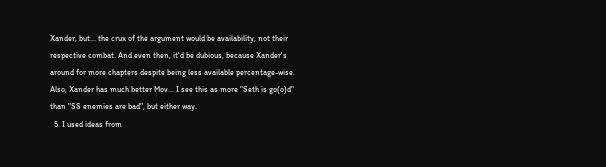Xander, but... the crux of the argument would be availability, not their respective combat. And even then, it'd be dubious, because Xander's around for more chapters despite being less available percentage-wise. Also, Xander has much better Mov... I see this as more "Seth is go(o)d" than "SS enemies are bad", but either way.
  5. I used ideas from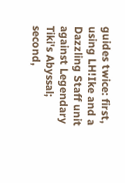guides twice: first, using LH!Ike and a Dazzling Staff unit against Legendary Tiki's Abyssal; second,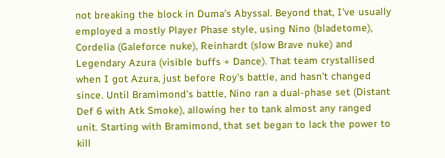not breaking the block in Duma's Abyssal. Beyond that, I've usually employed a mostly Player Phase style, using Nino (bladetome), Cordelia (Galeforce nuke), Reinhardt (slow Brave nuke) and Legendary Azura (visible buffs + Dance). That team crystallised when I got Azura, just before Roy's battle, and hasn't changed since. Until Bramimond's battle, Nino ran a dual-phase set (Distant Def 6 with Atk Smoke), allowing her to tank almost any ranged unit. Starting with Bramimond, that set began to lack the power to kill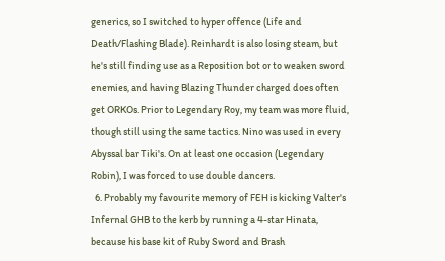generics, so I switched to hyper offence (Life and Death/Flashing Blade). Reinhardt is also losing steam, but he's still finding use as a Reposition bot or to weaken sword enemies, and having Blazing Thunder charged does often get ORKOs. Prior to Legendary Roy, my team was more fluid, though still using the same tactics. Nino was used in every Abyssal bar Tiki's. On at least one occasion (Legendary Robin), I was forced to use double dancers.
  6. Probably my favourite memory of FEH is kicking Valter's Infernal GHB to the kerb by running a 4-star Hinata, because his base kit of Ruby Sword and Brash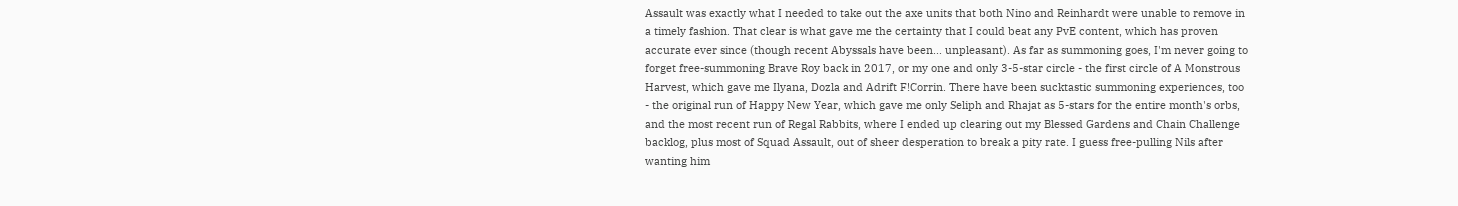Assault was exactly what I needed to take out the axe units that both Nino and Reinhardt were unable to remove in a timely fashion. That clear is what gave me the certainty that I could beat any PvE content, which has proven accurate ever since (though recent Abyssals have been... unpleasant). As far as summoning goes, I'm never going to forget free-summoning Brave Roy back in 2017, or my one and only 3-5-star circle - the first circle of A Monstrous Harvest, which gave me Ilyana, Dozla and Adrift F!Corrin. There have been sucktastic summoning experiences, too - the original run of Happy New Year, which gave me only Seliph and Rhajat as 5-stars for the entire month's orbs, and the most recent run of Regal Rabbits, where I ended up clearing out my Blessed Gardens and Chain Challenge backlog, plus most of Squad Assault, out of sheer desperation to break a pity rate. I guess free-pulling Nils after wanting him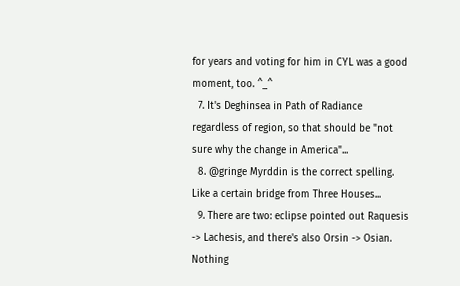for years and voting for him in CYL was a good moment, too. ^_^
  7. It's Deghinsea in Path of Radiance regardless of region, so that should be "not sure why the change in America"...
  8. @gringe Myrddin is the correct spelling. Like a certain bridge from Three Houses...
  9. There are two: eclipse pointed out Raquesis -> Lachesis, and there's also Orsin -> Osian. Nothing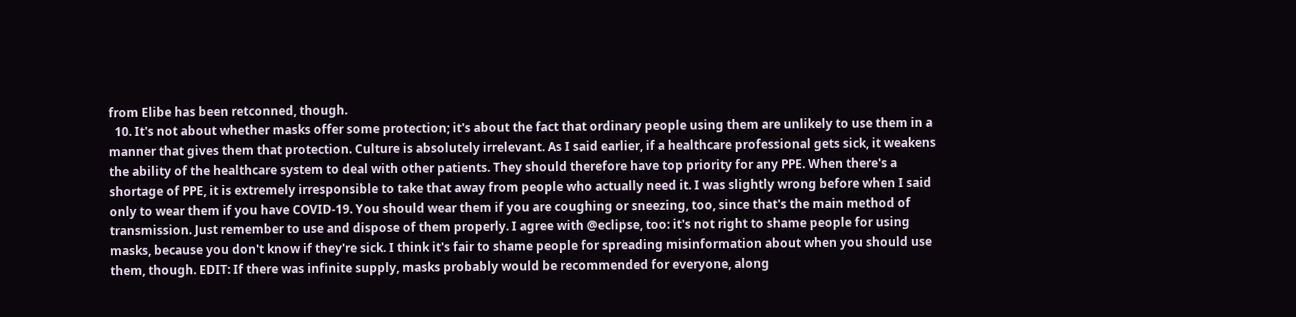from Elibe has been retconned, though.
  10. It's not about whether masks offer some protection; it's about the fact that ordinary people using them are unlikely to use them in a manner that gives them that protection. Culture is absolutely irrelevant. As I said earlier, if a healthcare professional gets sick, it weakens the ability of the healthcare system to deal with other patients. They should therefore have top priority for any PPE. When there's a shortage of PPE, it is extremely irresponsible to take that away from people who actually need it. I was slightly wrong before when I said only to wear them if you have COVID-19. You should wear them if you are coughing or sneezing, too, since that's the main method of transmission. Just remember to use and dispose of them properly. I agree with @eclipse, too: it's not right to shame people for using masks, because you don't know if they're sick. I think it's fair to shame people for spreading misinformation about when you should use them, though. EDIT: If there was infinite supply, masks probably would be recommended for everyone, along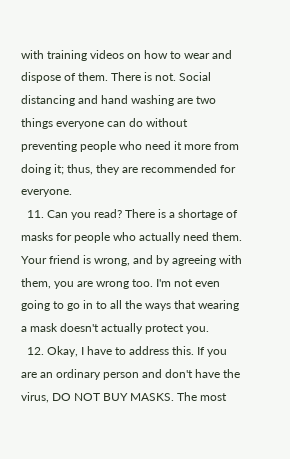with training videos on how to wear and dispose of them. There is not. Social distancing and hand washing are two things everyone can do without preventing people who need it more from doing it; thus, they are recommended for everyone.
  11. Can you read? There is a shortage of masks for people who actually need them. Your friend is wrong, and by agreeing with them, you are wrong too. I'm not even going to go in to all the ways that wearing a mask doesn't actually protect you.
  12. Okay, I have to address this. If you are an ordinary person and don't have the virus, DO NOT BUY MASKS. The most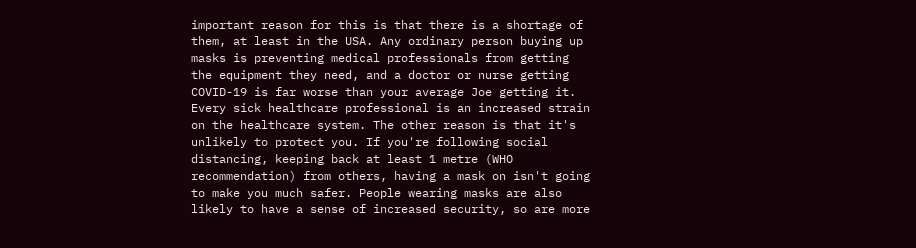important reason for this is that there is a shortage of them, at least in the USA. Any ordinary person buying up masks is preventing medical professionals from getting the equipment they need, and a doctor or nurse getting COVID-19 is far worse than your average Joe getting it. Every sick healthcare professional is an increased strain on the healthcare system. The other reason is that it's unlikely to protect you. If you're following social distancing, keeping back at least 1 metre (WHO recommendation) from others, having a mask on isn't going to make you much safer. People wearing masks are also likely to have a sense of increased security, so are more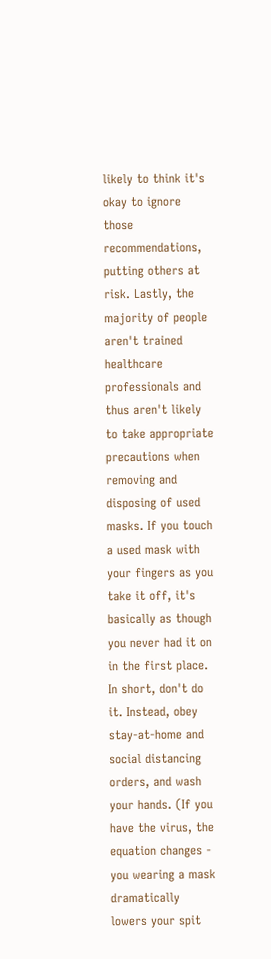likely to think it's okay to ignore those recommendations, putting others at risk. Lastly, the majority of people aren't trained healthcare professionals and thus aren't likely to take appropriate precautions when removing and disposing of used masks. If you touch a used mask with your fingers as you take it off, it's basically as though you never had it on in the first place. In short, don't do it. Instead, obey stay-at-home and social distancing orders, and wash your hands. (If you have the virus, the equation changes - you wearing a mask dramatically lowers your spit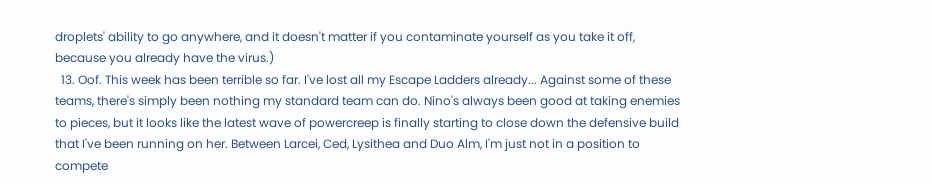droplets' ability to go anywhere, and it doesn't matter if you contaminate yourself as you take it off, because you already have the virus.)
  13. Oof. This week has been terrible so far. I've lost all my Escape Ladders already... Against some of these teams, there's simply been nothing my standard team can do. Nino's always been good at taking enemies to pieces, but it looks like the latest wave of powercreep is finally starting to close down the defensive build that I've been running on her. Between Larcei, Ced, Lysithea and Duo Alm, I'm just not in a position to compete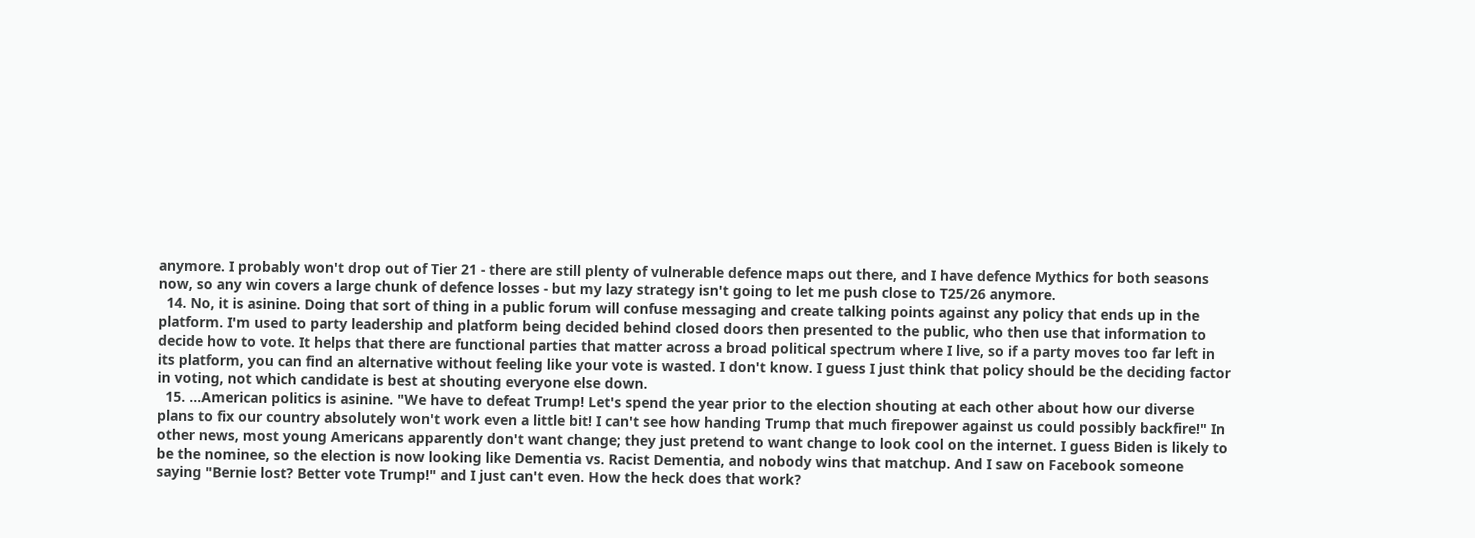anymore. I probably won't drop out of Tier 21 - there are still plenty of vulnerable defence maps out there, and I have defence Mythics for both seasons now, so any win covers a large chunk of defence losses - but my lazy strategy isn't going to let me push close to T25/26 anymore.
  14. No, it is asinine. Doing that sort of thing in a public forum will confuse messaging and create talking points against any policy that ends up in the platform. I'm used to party leadership and platform being decided behind closed doors then presented to the public, who then use that information to decide how to vote. It helps that there are functional parties that matter across a broad political spectrum where I live, so if a party moves too far left in its platform, you can find an alternative without feeling like your vote is wasted. I don't know. I guess I just think that policy should be the deciding factor in voting, not which candidate is best at shouting everyone else down.
  15. ...American politics is asinine. "We have to defeat Trump! Let's spend the year prior to the election shouting at each other about how our diverse plans to fix our country absolutely won't work even a little bit! I can't see how handing Trump that much firepower against us could possibly backfire!" In other news, most young Americans apparently don't want change; they just pretend to want change to look cool on the internet. I guess Biden is likely to be the nominee, so the election is now looking like Dementia vs. Racist Dementia, and nobody wins that matchup. And I saw on Facebook someone saying "Bernie lost? Better vote Trump!" and I just can't even. How the heck does that work?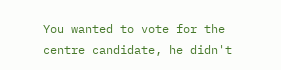You wanted to vote for the centre candidate, he didn't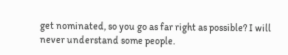get nominated, so you go as far right as possible? I will never understand some people.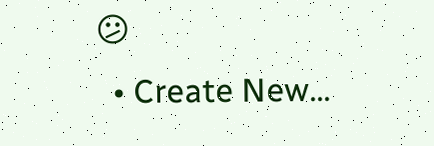😕
  • Create New...